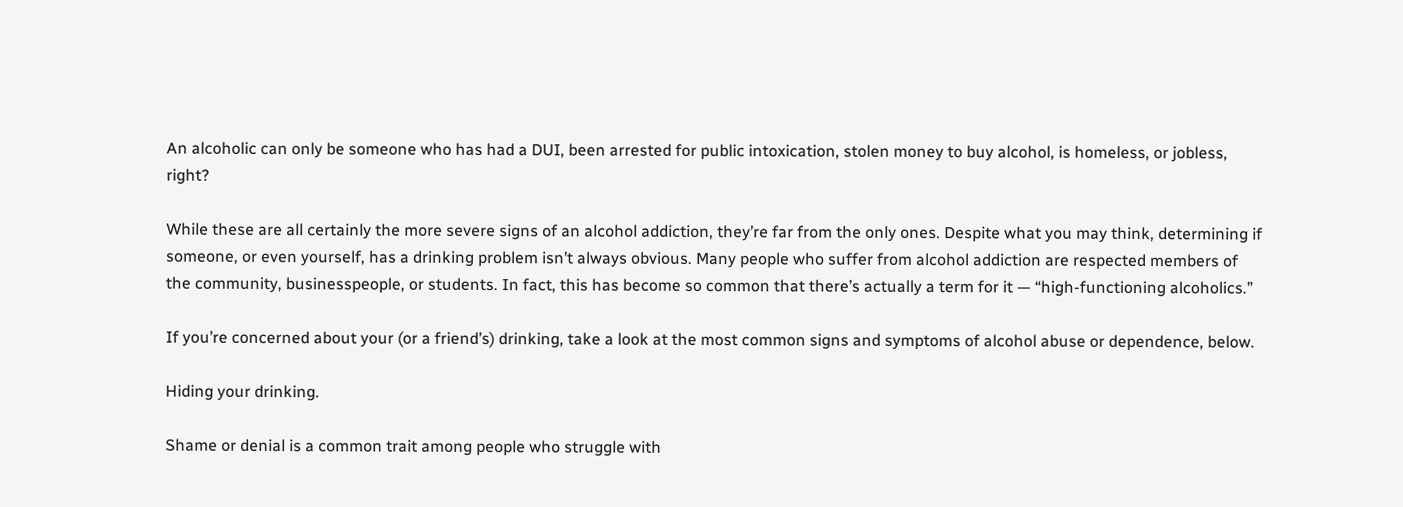An alcoholic can only be someone who has had a DUI, been arrested for public intoxication, stolen money to buy alcohol, is homeless, or jobless, right?

While these are all certainly the more severe signs of an alcohol addiction, they’re far from the only ones. Despite what you may think, determining if someone, or even yourself, has a drinking problem isn’t always obvious. Many people who suffer from alcohol addiction are respected members of the community, businesspeople, or students. In fact, this has become so common that there’s actually a term for it — “high-functioning alcoholics.”

If you’re concerned about your (or a friend’s) drinking, take a look at the most common signs and symptoms of alcohol abuse or dependence, below.

Hiding your drinking.

Shame or denial is a common trait among people who struggle with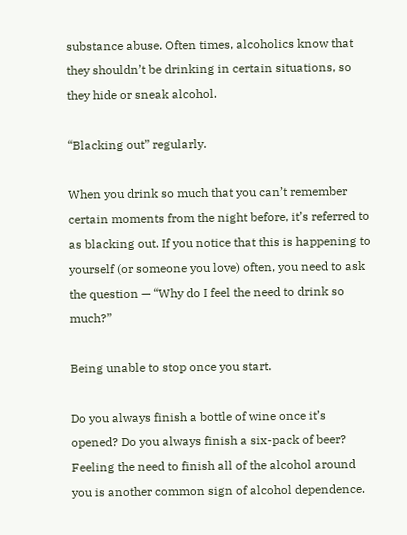substance abuse. Often times, alcoholics know that they shouldn’t be drinking in certain situations, so they hide or sneak alcohol.

“Blacking out” regularly.

When you drink so much that you can’t remember certain moments from the night before, it’s referred to as blacking out. If you notice that this is happening to yourself (or someone you love) often, you need to ask the question — “Why do I feel the need to drink so much?”

Being unable to stop once you start.

Do you always finish a bottle of wine once it’s opened? Do you always finish a six-pack of beer? Feeling the need to finish all of the alcohol around you is another common sign of alcohol dependence.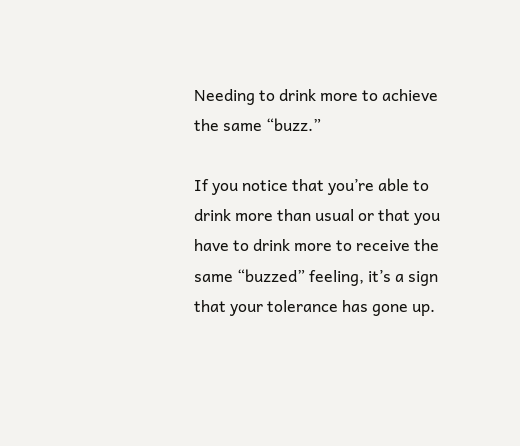Needing to drink more to achieve the same “buzz.”

If you notice that you’re able to drink more than usual or that you have to drink more to receive the same “buzzed” feeling, it’s a sign that your tolerance has gone up.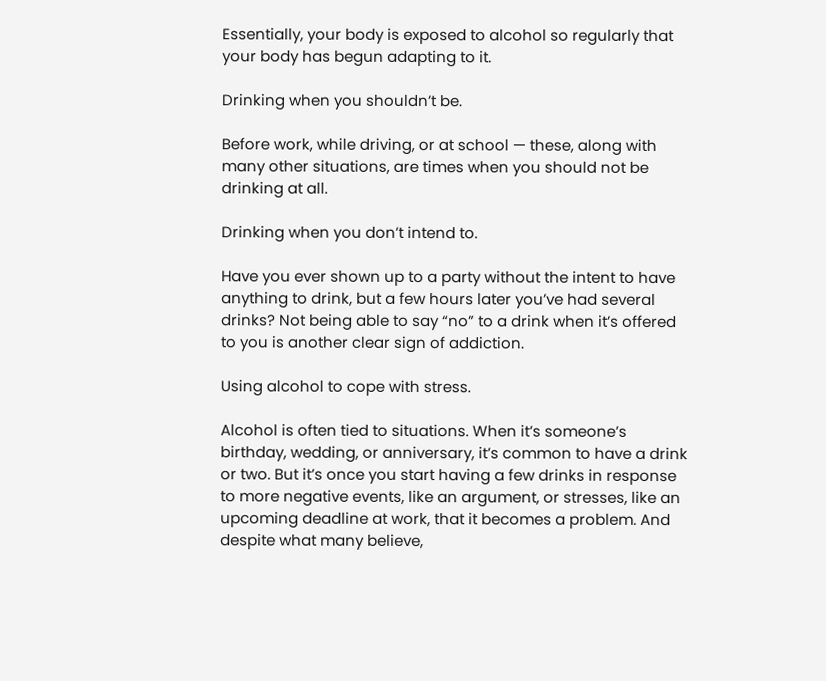Essentially, your body is exposed to alcohol so regularly that your body has begun adapting to it.

Drinking when you shouldn’t be.

Before work, while driving, or at school — these, along with many other situations, are times when you should not be drinking at all.

Drinking when you don’t intend to.

Have you ever shown up to a party without the intent to have anything to drink, but a few hours later you’ve had several drinks? Not being able to say “no” to a drink when it’s offered to you is another clear sign of addiction.

Using alcohol to cope with stress.

Alcohol is often tied to situations. When it’s someone’s birthday, wedding, or anniversary, it’s common to have a drink or two. But it’s once you start having a few drinks in response to more negative events, like an argument, or stresses, like an upcoming deadline at work, that it becomes a problem. And despite what many believe,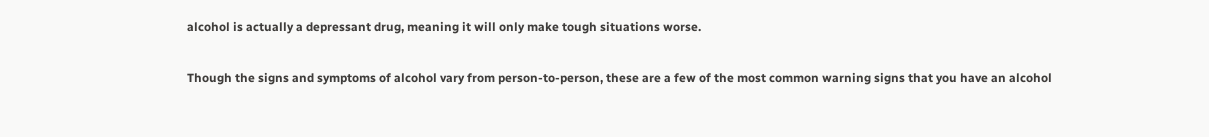alcohol is actually a depressant drug, meaning it will only make tough situations worse.

Though the signs and symptoms of alcohol vary from person-to-person, these are a few of the most common warning signs that you have an alcohol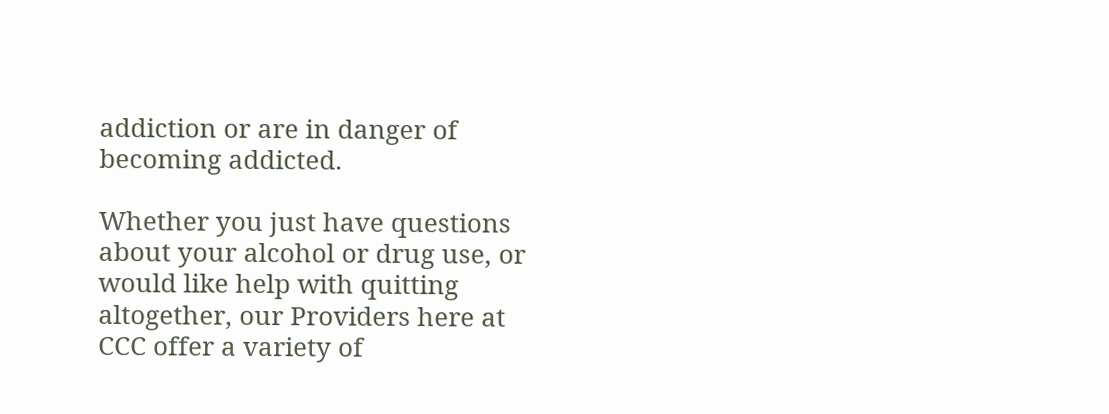addiction or are in danger of becoming addicted.

Whether you just have questions about your alcohol or drug use, or would like help with quitting altogether, our Providers here at CCC offer a variety of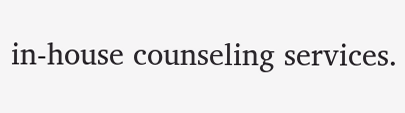in-house counseling services.